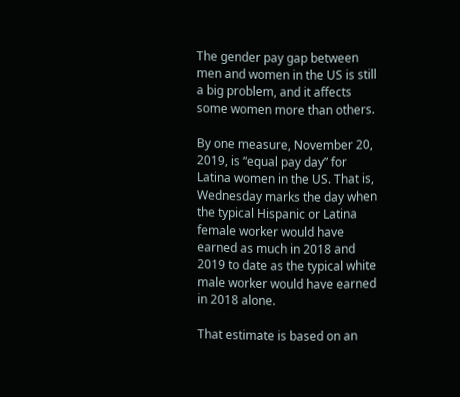The gender pay gap between men and women in the US is still a big problem, and it affects some women more than others.

By one measure, November 20, 2019, is “equal pay day” for Latina women in the US. That is, Wednesday marks the day when the typical Hispanic or Latina female worker would have earned as much in 2018 and 2019 to date as the typical white male worker would have earned in 2018 alone.

That estimate is based on an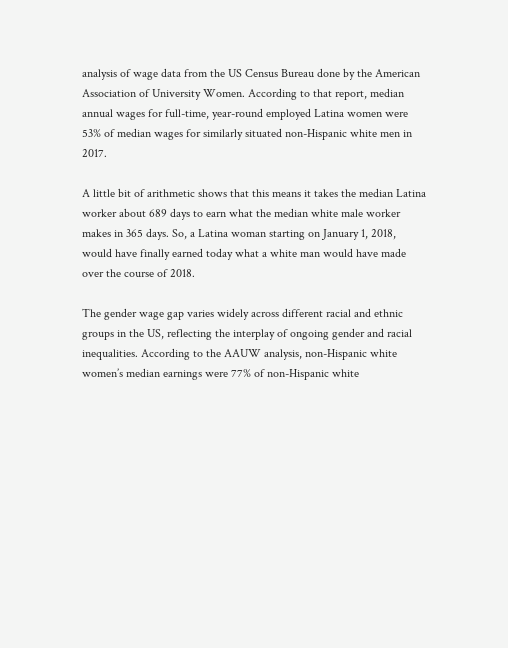analysis of wage data from the US Census Bureau done by the American Association of University Women. According to that report, median annual wages for full-time, year-round employed Latina women were 53% of median wages for similarly situated non-Hispanic white men in 2017.

A little bit of arithmetic shows that this means it takes the median Latina worker about 689 days to earn what the median white male worker makes in 365 days. So, a Latina woman starting on January 1, 2018, would have finally earned today what a white man would have made over the course of 2018.

The gender wage gap varies widely across different racial and ethnic groups in the US, reflecting the interplay of ongoing gender and racial inequalities. According to the AAUW analysis, non-Hispanic white women’s median earnings were 77% of non-Hispanic white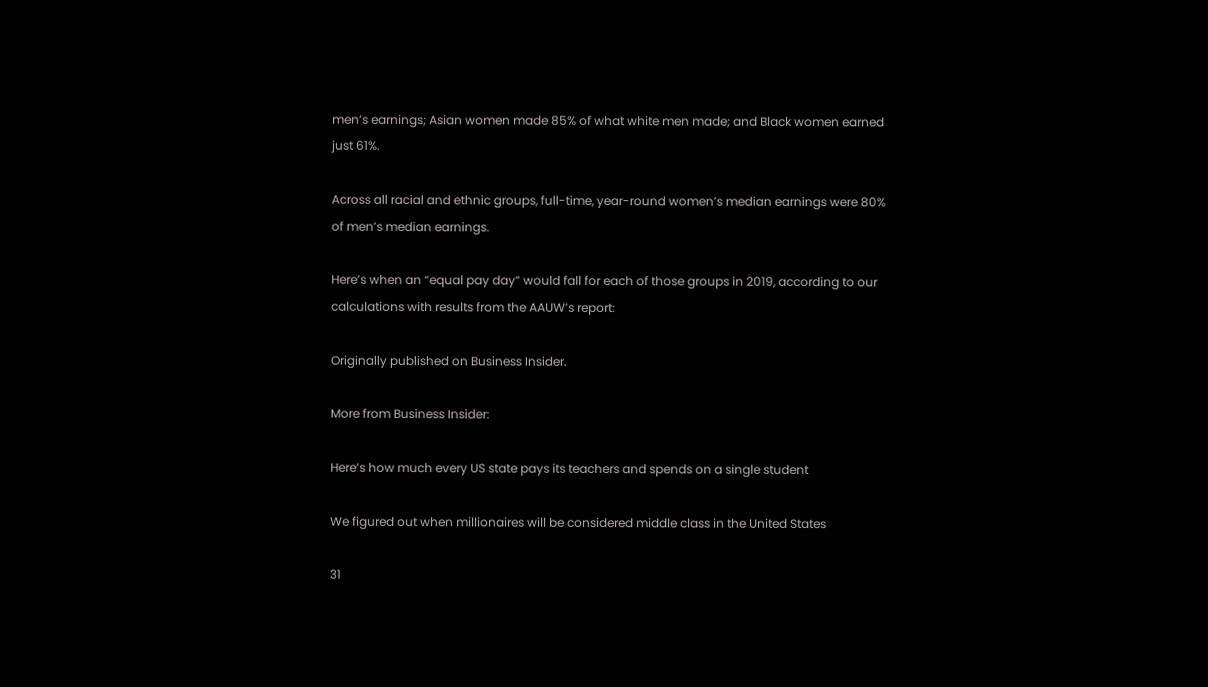men’s earnings; Asian women made 85% of what white men made; and Black women earned just 61%.

Across all racial and ethnic groups, full-time, year-round women’s median earnings were 80% of men’s median earnings.

Here’s when an “equal pay day” would fall for each of those groups in 2019, according to our calculations with results from the AAUW’s report:

Originally published on Business Insider.

More from Business Insider:

Here’s how much every US state pays its teachers and spends on a single student

We figured out when millionaires will be considered middle class in the United States

31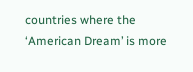countries where the ‘American Dream’ is more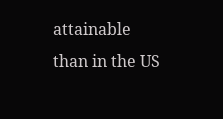attainable than in the US